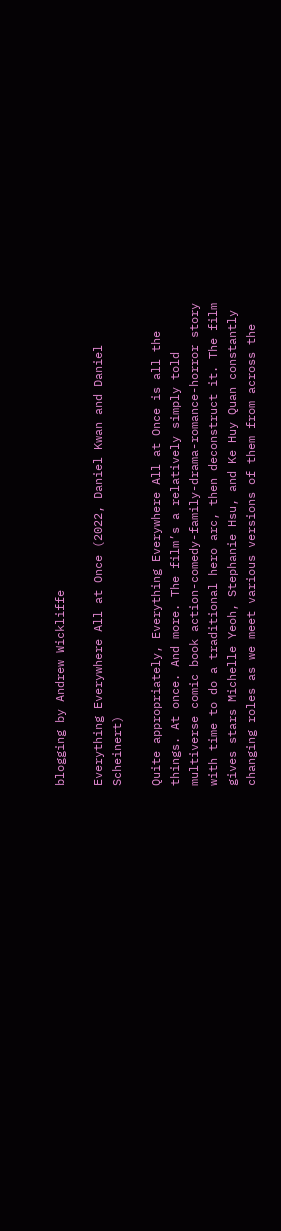blogging by Andrew Wickliffe

Everything Everywhere All at Once (2022, Daniel Kwan and Daniel Scheinert)

Quite appropriately, Everything Everywhere All at Once is all the things. At once. And more. The film’s a relatively simply told multiverse comic book action-comedy-family-drama-romance-horror story with time to do a traditional hero arc, then deconstruct it. The film gives stars Michelle Yeoh, Stephanie Hsu, and Ke Huy Quan constantly changing roles as we meet various versions of them from across the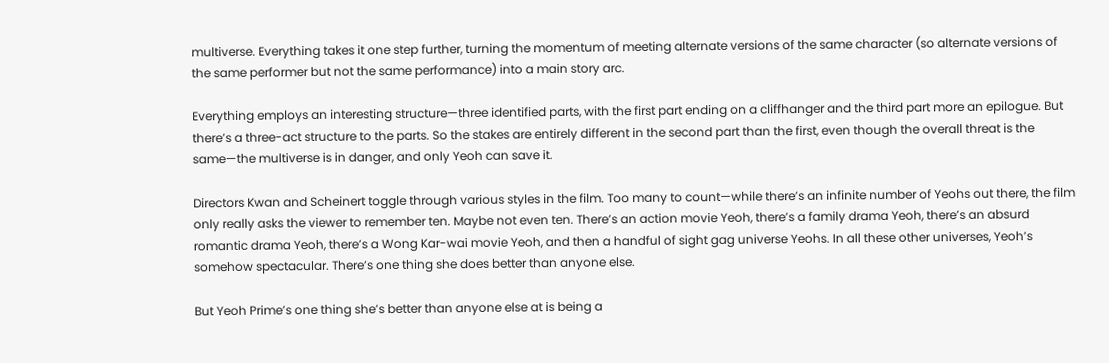multiverse. Everything takes it one step further, turning the momentum of meeting alternate versions of the same character (so alternate versions of the same performer but not the same performance) into a main story arc.

Everything employs an interesting structure—three identified parts, with the first part ending on a cliffhanger and the third part more an epilogue. But there’s a three-act structure to the parts. So the stakes are entirely different in the second part than the first, even though the overall threat is the same—the multiverse is in danger, and only Yeoh can save it.

Directors Kwan and Scheinert toggle through various styles in the film. Too many to count—while there’s an infinite number of Yeohs out there, the film only really asks the viewer to remember ten. Maybe not even ten. There’s an action movie Yeoh, there’s a family drama Yeoh, there’s an absurd romantic drama Yeoh, there’s a Wong Kar-wai movie Yeoh, and then a handful of sight gag universe Yeohs. In all these other universes, Yeoh’s somehow spectacular. There’s one thing she does better than anyone else.

But Yeoh Prime’s one thing she’s better than anyone else at is being a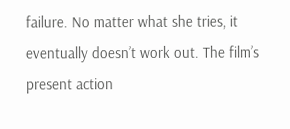failure. No matter what she tries, it eventually doesn’t work out. The film’s present action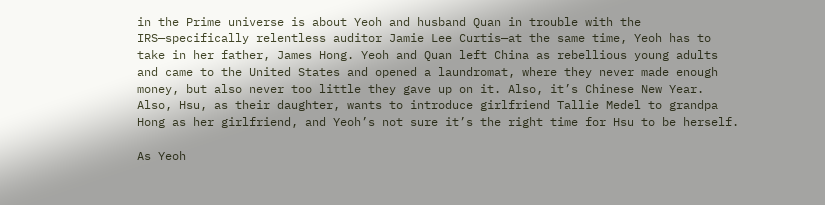in the Prime universe is about Yeoh and husband Quan in trouble with the IRS—specifically relentless auditor Jamie Lee Curtis—at the same time, Yeoh has to take in her father, James Hong. Yeoh and Quan left China as rebellious young adults and came to the United States and opened a laundromat, where they never made enough money, but also never too little they gave up on it. Also, it’s Chinese New Year. Also, Hsu, as their daughter, wants to introduce girlfriend Tallie Medel to grandpa Hong as her girlfriend, and Yeoh’s not sure it’s the right time for Hsu to be herself.

As Yeoh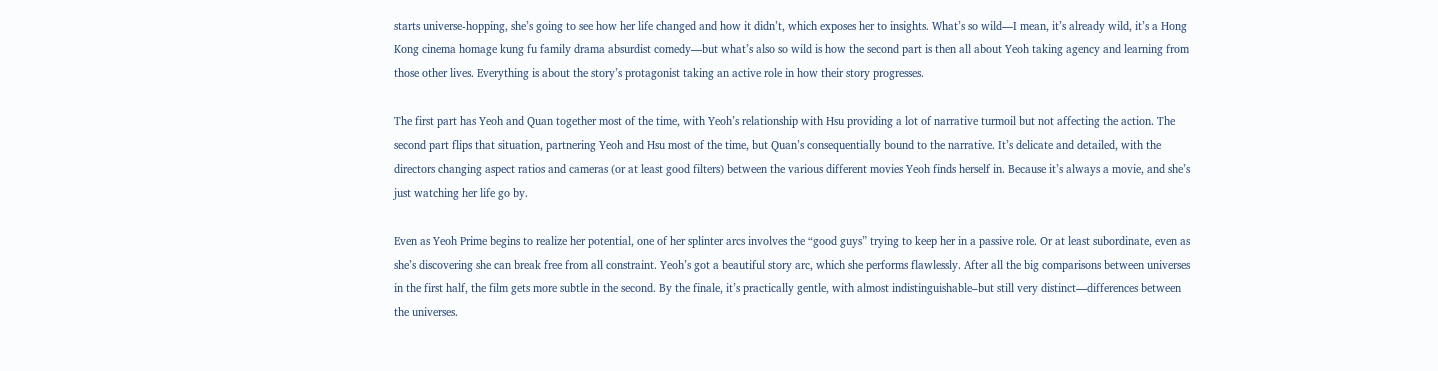starts universe-hopping, she’s going to see how her life changed and how it didn’t, which exposes her to insights. What’s so wild—I mean, it’s already wild, it’s a Hong Kong cinema homage kung fu family drama absurdist comedy—but what’s also so wild is how the second part is then all about Yeoh taking agency and learning from those other lives. Everything is about the story’s protagonist taking an active role in how their story progresses.

The first part has Yeoh and Quan together most of the time, with Yeoh’s relationship with Hsu providing a lot of narrative turmoil but not affecting the action. The second part flips that situation, partnering Yeoh and Hsu most of the time, but Quan’s consequentially bound to the narrative. It’s delicate and detailed, with the directors changing aspect ratios and cameras (or at least good filters) between the various different movies Yeoh finds herself in. Because it’s always a movie, and she’s just watching her life go by.

Even as Yeoh Prime begins to realize her potential, one of her splinter arcs involves the “good guys” trying to keep her in a passive role. Or at least subordinate, even as she’s discovering she can break free from all constraint. Yeoh’s got a beautiful story arc, which she performs flawlessly. After all the big comparisons between universes in the first half, the film gets more subtle in the second. By the finale, it’s practically gentle, with almost indistinguishable–but still very distinct—differences between the universes.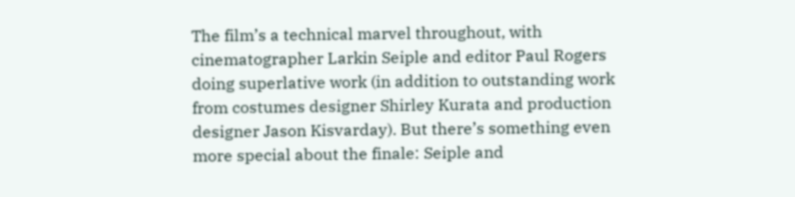The film’s a technical marvel throughout, with cinematographer Larkin Seiple and editor Paul Rogers doing superlative work (in addition to outstanding work from costumes designer Shirley Kurata and production designer Jason Kisvarday). But there’s something even more special about the finale: Seiple and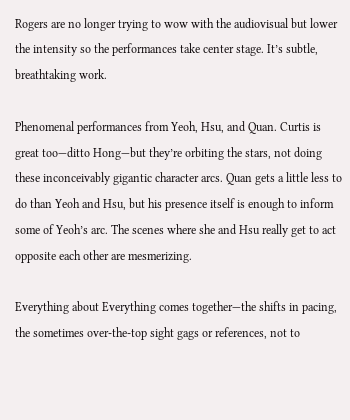Rogers are no longer trying to wow with the audiovisual but lower the intensity so the performances take center stage. It’s subtle, breathtaking work.

Phenomenal performances from Yeoh, Hsu, and Quan. Curtis is great too—ditto Hong—but they’re orbiting the stars, not doing these inconceivably gigantic character arcs. Quan gets a little less to do than Yeoh and Hsu, but his presence itself is enough to inform some of Yeoh’s arc. The scenes where she and Hsu really get to act opposite each other are mesmerizing.

Everything about Everything comes together—the shifts in pacing, the sometimes over-the-top sight gags or references, not to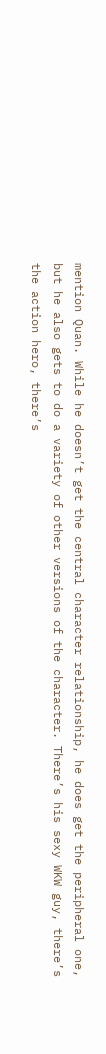mention Quan. While he doesn’t get the central character relationship, he does get the peripheral one, but he also gets to do a variety of other versions of the character. There’s his sexy WKW guy, there’s the action hero, there’s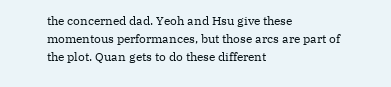the concerned dad. Yeoh and Hsu give these momentous performances, but those arcs are part of the plot. Quan gets to do these different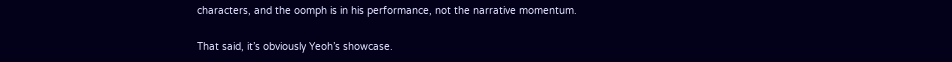characters, and the oomph is in his performance, not the narrative momentum.

That said, it’s obviously Yeoh’s showcase.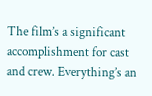The film’s a significant accomplishment for cast and crew. Everything’s an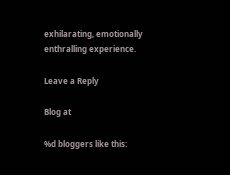exhilarating, emotionally enthralling experience.

Leave a Reply

Blog at

%d bloggers like this: